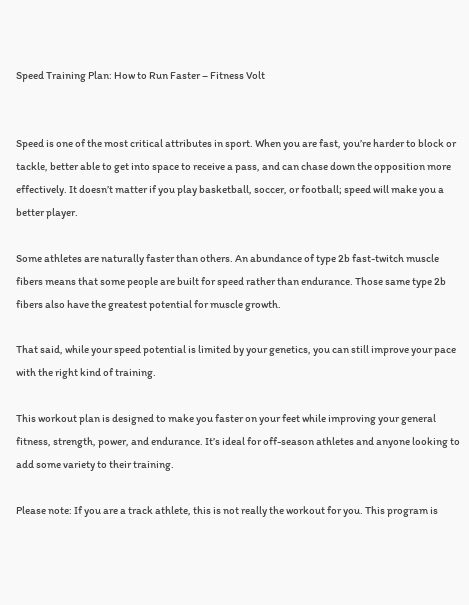Speed Training Plan: How to Run Faster – Fitness Volt


Speed is one of the most critical attributes in sport. When you are fast, you’re harder to block or tackle, better able to get into space to receive a pass, and can chase down the opposition more effectively. It doesn’t matter if you play basketball, soccer, or football; speed will make you a better player.

Some athletes are naturally faster than others. An abundance of type 2b fast-twitch muscle fibers means that some people are built for speed rather than endurance. Those same type 2b fibers also have the greatest potential for muscle growth.

That said, while your speed potential is limited by your genetics, you can still improve your pace with the right kind of training.

This workout plan is designed to make you faster on your feet while improving your general fitness, strength, power, and endurance. It’s ideal for off-season athletes and anyone looking to add some variety to their training.

Please note: If you are a track athlete, this is not really the workout for you. This program is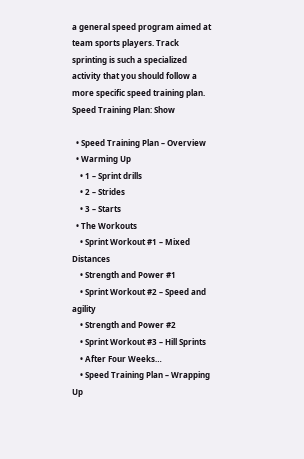a general speed program aimed at team sports players. Track sprinting is such a specialized activity that you should follow a more specific speed training plan. Speed Training Plan: Show

  • Speed Training Plan – Overview
  • Warming Up
    • 1 – Sprint drills
    • 2 – Strides
    • 3 – Starts
  • The Workouts
    • Sprint Workout #1 – Mixed Distances
    • Strength and Power #1
    • Sprint Workout #2 – Speed and agility
    • Strength and Power #2
    • Sprint Workout #3 – Hill Sprints
    • After Four Weeks…
    • Speed Training Plan – Wrapping Up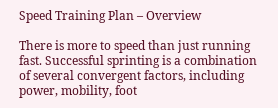Speed Training Plan – Overview

There is more to speed than just running fast. Successful sprinting is a combination of several convergent factors, including power, mobility, foot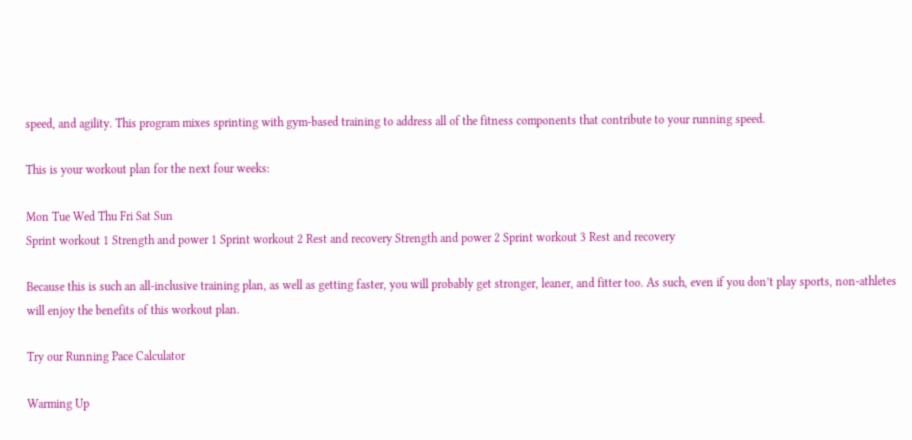speed, and agility. This program mixes sprinting with gym-based training to address all of the fitness components that contribute to your running speed.

This is your workout plan for the next four weeks:

Mon Tue Wed Thu Fri Sat Sun
Sprint workout 1 Strength and power 1 Sprint workout 2 Rest and recovery Strength and power 2 Sprint workout 3 Rest and recovery

Because this is such an all-inclusive training plan, as well as getting faster, you will probably get stronger, leaner, and fitter too. As such, even if you don’t play sports, non-athletes will enjoy the benefits of this workout plan.

Try our Running Pace Calculator

Warming Up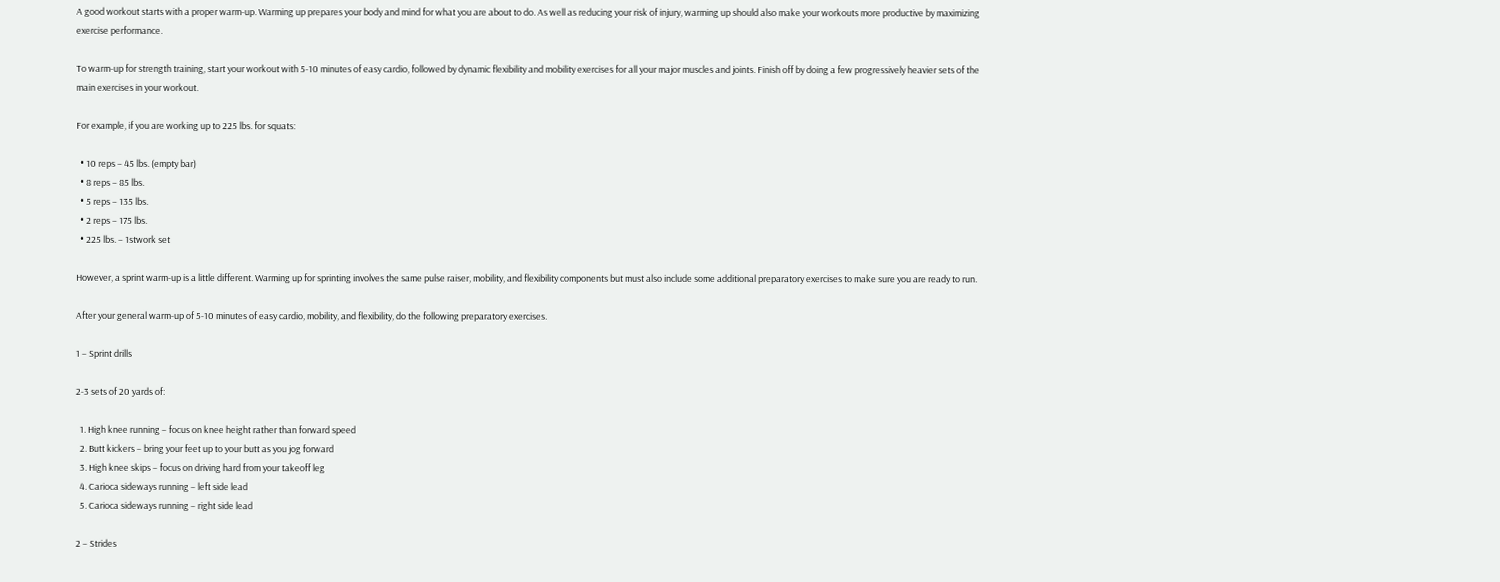A good workout starts with a proper warm-up. Warming up prepares your body and mind for what you are about to do. As well as reducing your risk of injury, warming up should also make your workouts more productive by maximizing exercise performance.

To warm-up for strength training, start your workout with 5-10 minutes of easy cardio, followed by dynamic flexibility and mobility exercises for all your major muscles and joints. Finish off by doing a few progressively heavier sets of the main exercises in your workout.

For example, if you are working up to 225 lbs. for squats:

  • 10 reps – 45 lbs. (empty bar)
  • 8 reps – 85 lbs.
  • 5 reps – 135 lbs.
  • 2 reps – 175 lbs.
  • 225 lbs. – 1stwork set

However, a sprint warm-up is a little different. Warming up for sprinting involves the same pulse raiser, mobility, and flexibility components but must also include some additional preparatory exercises to make sure you are ready to run.

After your general warm-up of 5-10 minutes of easy cardio, mobility, and flexibility, do the following preparatory exercises.

1 – Sprint drills

2-3 sets of 20 yards of:

  1. High knee running – focus on knee height rather than forward speed
  2. Butt kickers – bring your feet up to your butt as you jog forward
  3. High knee skips – focus on driving hard from your takeoff leg
  4. Carioca sideways running – left side lead
  5. Carioca sideways running – right side lead

2 – Strides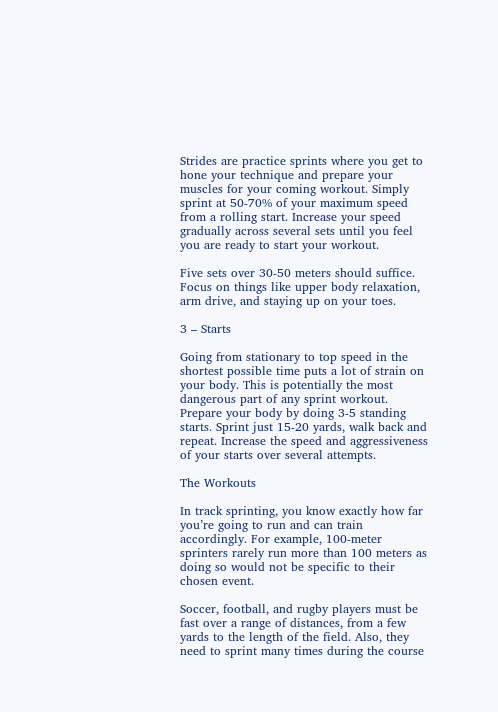Strides are practice sprints where you get to hone your technique and prepare your muscles for your coming workout. Simply sprint at 50-70% of your maximum speed from a rolling start. Increase your speed gradually across several sets until you feel you are ready to start your workout.

Five sets over 30-50 meters should suffice. Focus on things like upper body relaxation, arm drive, and staying up on your toes.

3 – Starts

Going from stationary to top speed in the shortest possible time puts a lot of strain on your body. This is potentially the most dangerous part of any sprint workout. Prepare your body by doing 3-5 standing starts. Sprint just 15-20 yards, walk back and repeat. Increase the speed and aggressiveness of your starts over several attempts.

The Workouts

In track sprinting, you know exactly how far you’re going to run and can train accordingly. For example, 100-meter sprinters rarely run more than 100 meters as doing so would not be specific to their chosen event.

Soccer, football, and rugby players must be fast over a range of distances, from a few yards to the length of the field. Also, they need to sprint many times during the course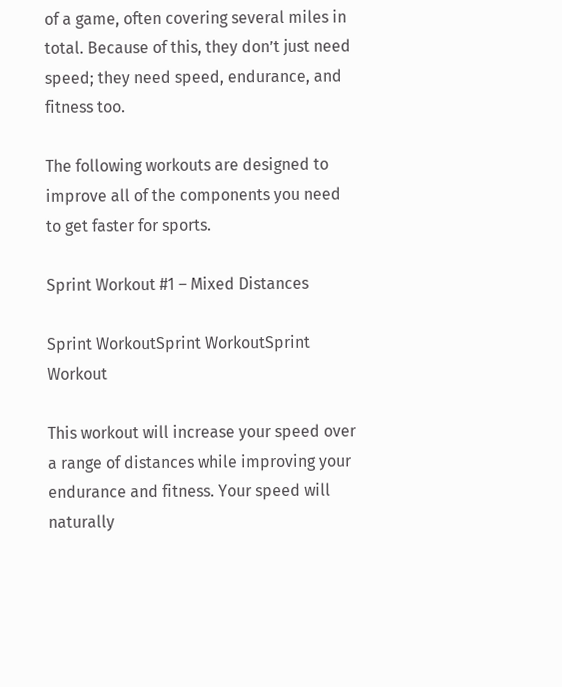of a game, often covering several miles in total. Because of this, they don’t just need speed; they need speed, endurance, and fitness too.

The following workouts are designed to improve all of the components you need to get faster for sports.

Sprint Workout #1 – Mixed Distances

Sprint WorkoutSprint WorkoutSprint Workout

This workout will increase your speed over a range of distances while improving your endurance and fitness. Your speed will naturally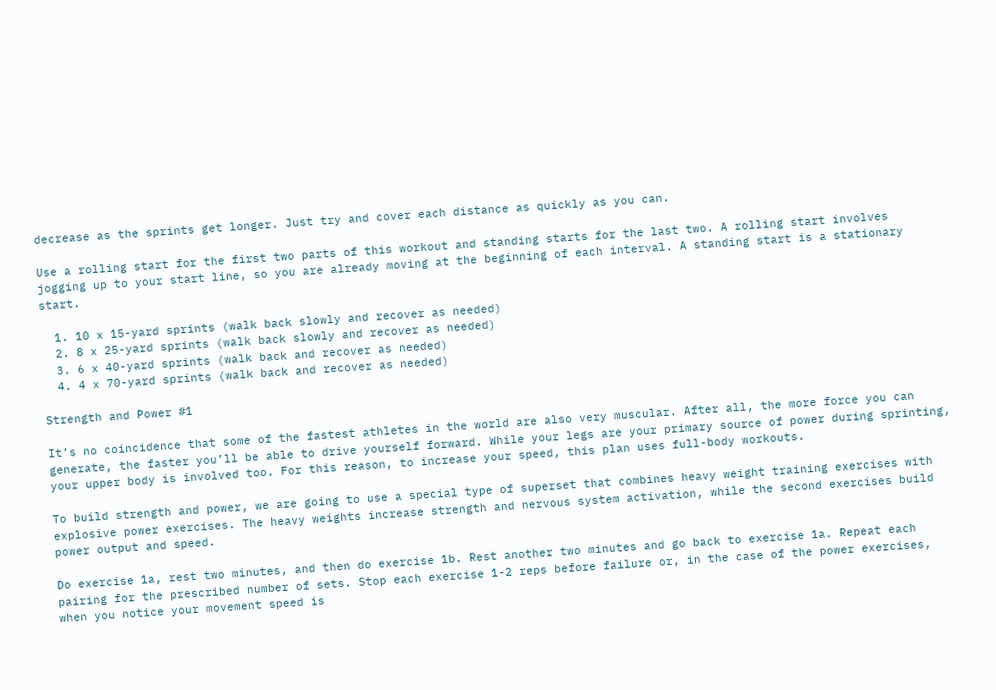decrease as the sprints get longer. Just try and cover each distance as quickly as you can.

Use a rolling start for the first two parts of this workout and standing starts for the last two. A rolling start involves jogging up to your start line, so you are already moving at the beginning of each interval. A standing start is a stationary start.

  1. 10 x 15-yard sprints (walk back slowly and recover as needed)
  2. 8 x 25-yard sprints (walk back slowly and recover as needed)
  3. 6 x 40-yard sprints (walk back and recover as needed)
  4. 4 x 70-yard sprints (walk back and recover as needed)

Strength and Power #1

It’s no coincidence that some of the fastest athletes in the world are also very muscular. After all, the more force you can generate, the faster you’ll be able to drive yourself forward. While your legs are your primary source of power during sprinting, your upper body is involved too. For this reason, to increase your speed, this plan uses full-body workouts.

To build strength and power, we are going to use a special type of superset that combines heavy weight training exercises with explosive power exercises. The heavy weights increase strength and nervous system activation, while the second exercises build power output and speed.

Do exercise 1a, rest two minutes, and then do exercise 1b. Rest another two minutes and go back to exercise 1a. Repeat each pairing for the prescribed number of sets. Stop each exercise 1-2 reps before failure or, in the case of the power exercises, when you notice your movement speed is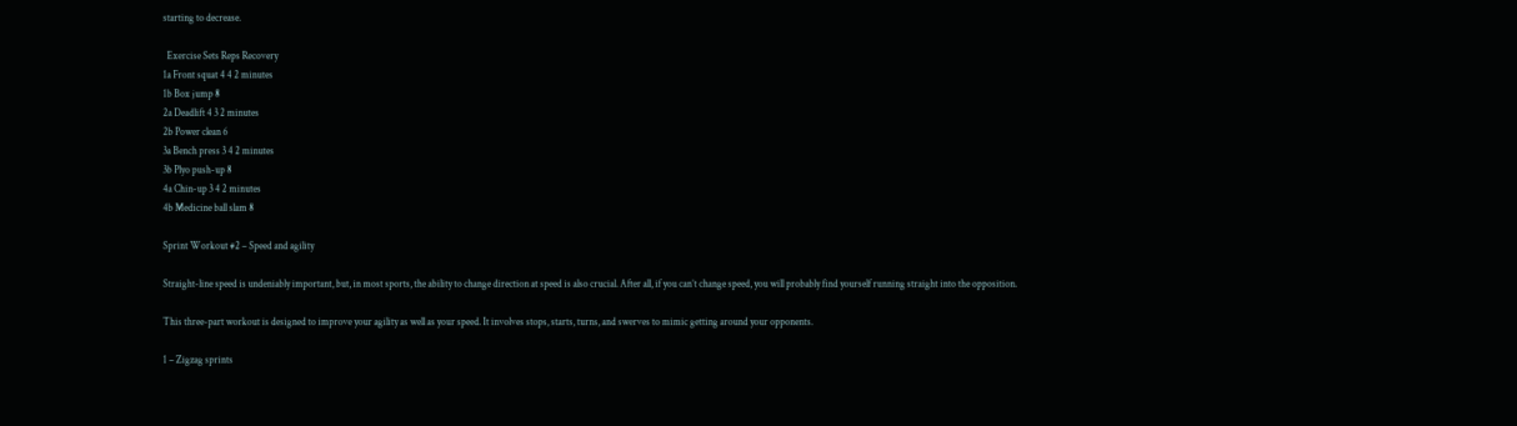starting to decrease.

  Exercise Sets Reps Recovery
1a Front squat 4 4 2 minutes
1b Box jump 8
2a Deadlift 4 3 2 minutes
2b Power clean 6
3a Bench press 3 4 2 minutes
3b Plyo push-up 8
4a Chin-up 3 4 2 minutes
4b Medicine ball slam 8

Sprint Workout #2 – Speed and agility

Straight-line speed is undeniably important, but, in most sports, the ability to change direction at speed is also crucial. After all, if you can’t change speed, you will probably find yourself running straight into the opposition.

This three-part workout is designed to improve your agility as well as your speed. It involves stops, starts, turns, and swerves to mimic getting around your opponents.

1 – Zigzag sprints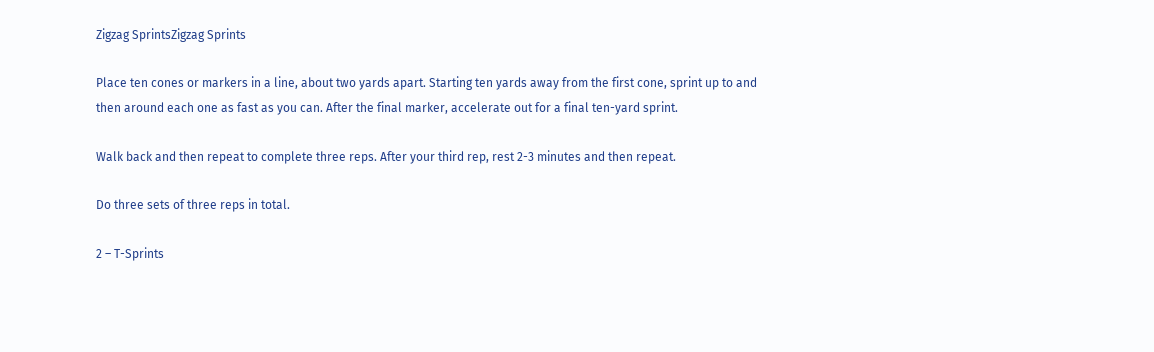Zigzag SprintsZigzag Sprints

Place ten cones or markers in a line, about two yards apart. Starting ten yards away from the first cone, sprint up to and then around each one as fast as you can. After the final marker, accelerate out for a final ten-yard sprint.

Walk back and then repeat to complete three reps. After your third rep, rest 2-3 minutes and then repeat.

Do three sets of three reps in total.

2 – T-Sprints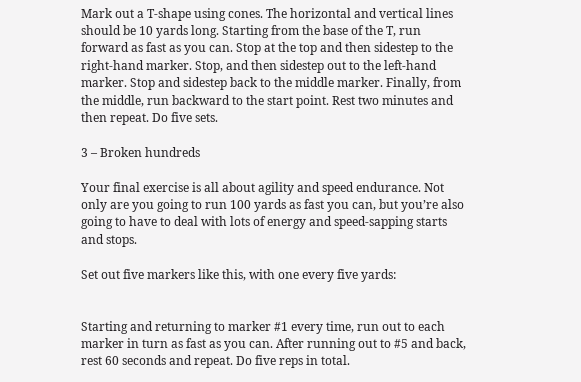Mark out a T-shape using cones. The horizontal and vertical lines should be 10 yards long. Starting from the base of the T, run forward as fast as you can. Stop at the top and then sidestep to the right-hand marker. Stop, and then sidestep out to the left-hand marker. Stop and sidestep back to the middle marker. Finally, from the middle, run backward to the start point. Rest two minutes and then repeat. Do five sets.

3 – Broken hundreds

Your final exercise is all about agility and speed endurance. Not only are you going to run 100 yards as fast you can, but you’re also going to have to deal with lots of energy and speed-sapping starts and stops.

Set out five markers like this, with one every five yards:


Starting and returning to marker #1 every time, run out to each marker in turn as fast as you can. After running out to #5 and back, rest 60 seconds and repeat. Do five reps in total.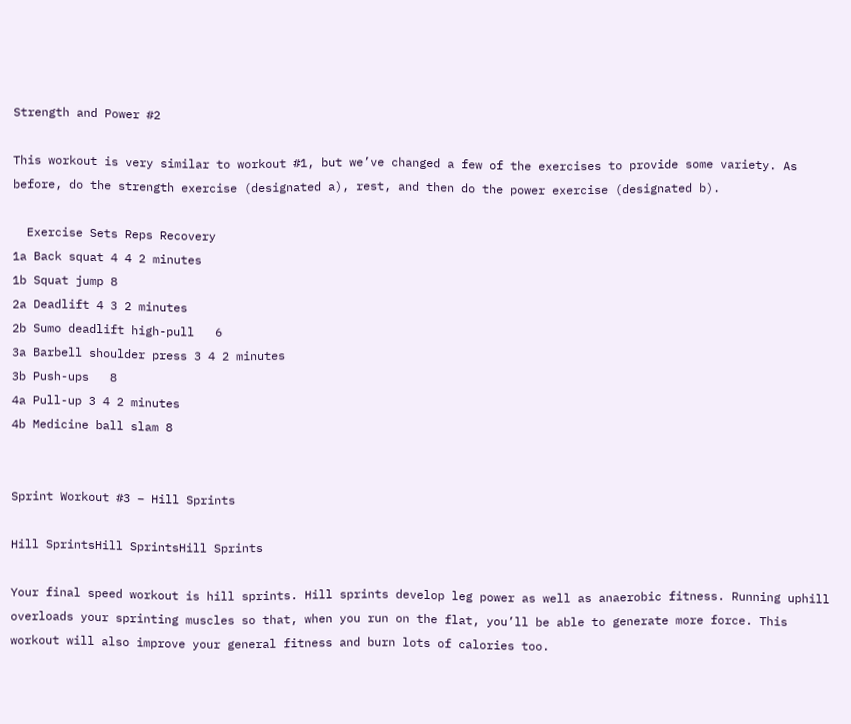Strength and Power #2

This workout is very similar to workout #1, but we’ve changed a few of the exercises to provide some variety. As before, do the strength exercise (designated a), rest, and then do the power exercise (designated b).

  Exercise Sets Reps Recovery
1a Back squat 4 4 2 minutes
1b Squat jump 8
2a Deadlift 4 3 2 minutes
2b Sumo deadlift high-pull   6
3a Barbell shoulder press 3 4 2 minutes
3b Push-ups   8
4a Pull-up 3 4 2 minutes
4b Medicine ball slam 8


Sprint Workout #3 – Hill Sprints

Hill SprintsHill SprintsHill Sprints

Your final speed workout is hill sprints. Hill sprints develop leg power as well as anaerobic fitness. Running uphill overloads your sprinting muscles so that, when you run on the flat, you’ll be able to generate more force. This workout will also improve your general fitness and burn lots of calories too.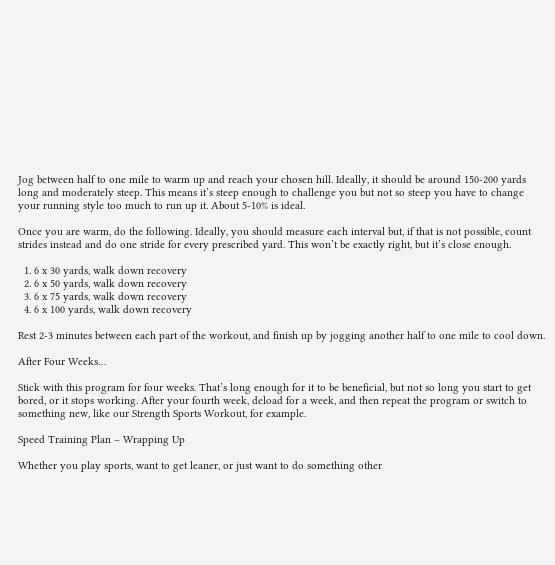Jog between half to one mile to warm up and reach your chosen hill. Ideally, it should be around 150-200 yards long and moderately steep. This means it’s steep enough to challenge you but not so steep you have to change your running style too much to run up it. About 5-10% is ideal.

Once you are warm, do the following. Ideally, you should measure each interval but, if that is not possible, count strides instead and do one stride for every prescribed yard. This won’t be exactly right, but it’s close enough.

  1. 6 x 30 yards, walk down recovery
  2. 6 x 50 yards, walk down recovery
  3. 6 x 75 yards, walk down recovery
  4. 6 x 100 yards, walk down recovery

Rest 2-3 minutes between each part of the workout, and finish up by jogging another half to one mile to cool down.

After Four Weeks…

Stick with this program for four weeks. That’s long enough for it to be beneficial, but not so long you start to get bored, or it stops working. After your fourth week, deload for a week, and then repeat the program or switch to something new, like our Strength Sports Workout, for example.

Speed Training Plan – Wrapping Up

Whether you play sports, want to get leaner, or just want to do something other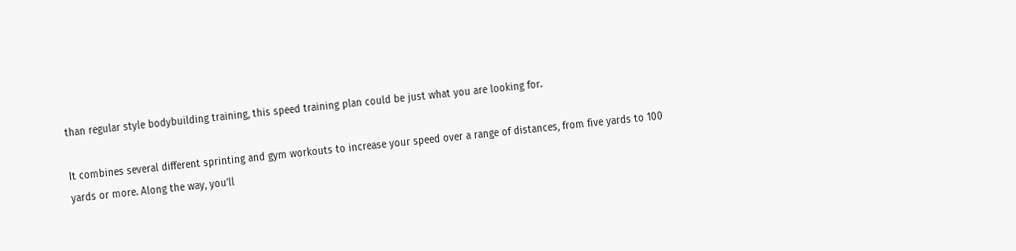than regular style bodybuilding training, this speed training plan could be just what you are looking for.

It combines several different sprinting and gym workouts to increase your speed over a range of distances, from five yards to 100 yards or more. Along the way, you’ll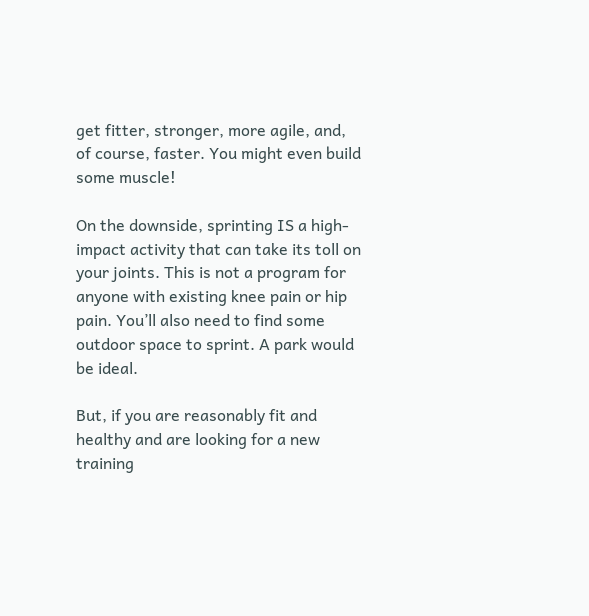get fitter, stronger, more agile, and, of course, faster. You might even build some muscle!

On the downside, sprinting IS a high-impact activity that can take its toll on your joints. This is not a program for anyone with existing knee pain or hip pain. You’ll also need to find some outdoor space to sprint. A park would be ideal.

But, if you are reasonably fit and healthy and are looking for a new training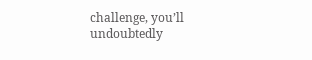challenge, you’ll undoubtedly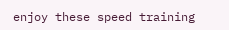enjoy these speed training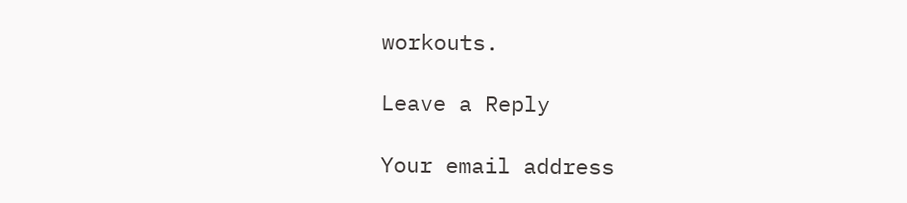workouts.

Leave a Reply

Your email address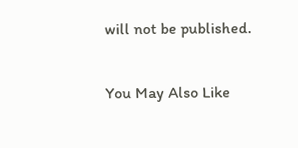will not be published.

You May Also Like